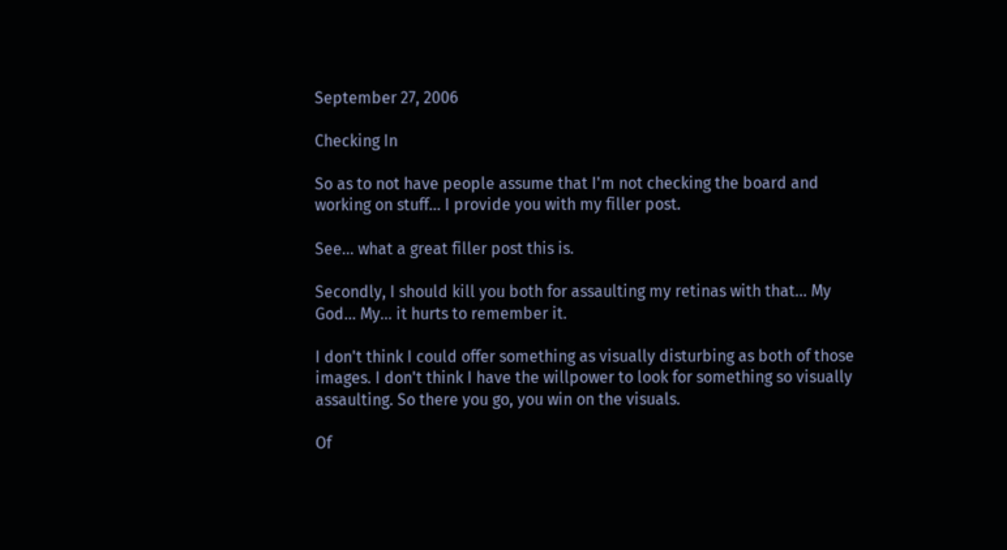September 27, 2006

Checking In

So as to not have people assume that I'm not checking the board and working on stuff... I provide you with my filler post.

See... what a great filler post this is.

Secondly, I should kill you both for assaulting my retinas with that... My God... My... it hurts to remember it.

I don't think I could offer something as visually disturbing as both of those images. I don't think I have the willpower to look for something so visually assaulting. So there you go, you win on the visuals.

Of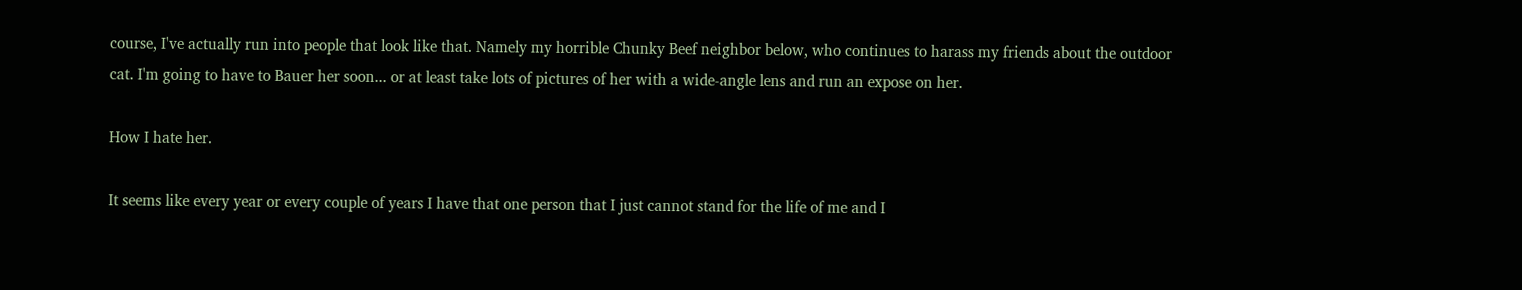course, I've actually run into people that look like that. Namely my horrible Chunky Beef neighbor below, who continues to harass my friends about the outdoor cat. I'm going to have to Bauer her soon... or at least take lots of pictures of her with a wide-angle lens and run an expose on her.

How I hate her.

It seems like every year or every couple of years I have that one person that I just cannot stand for the life of me and I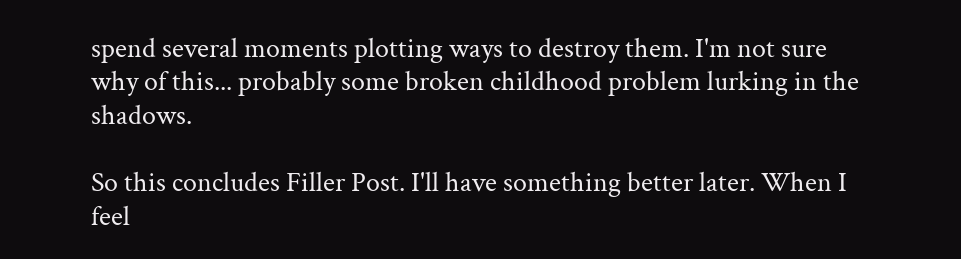spend several moments plotting ways to destroy them. I'm not sure why of this... probably some broken childhood problem lurking in the shadows.

So this concludes Filler Post. I'll have something better later. When I feel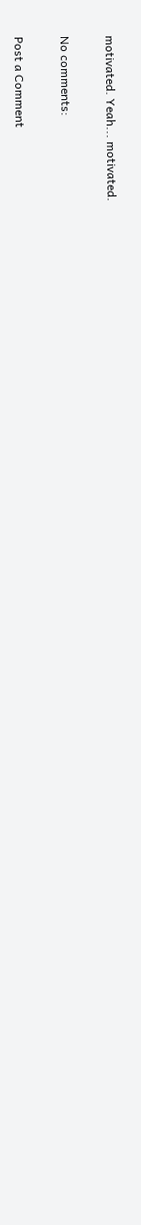motivated. Yeah... motivated.

No comments:

Post a Comment